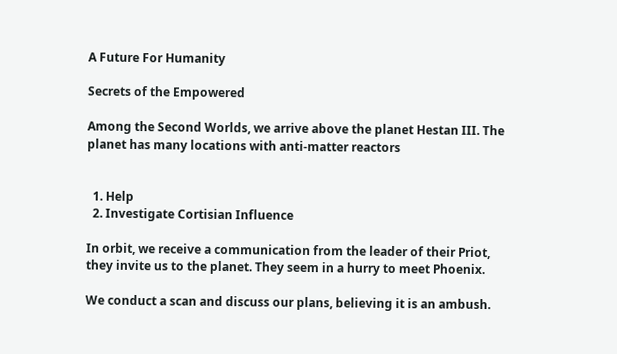A Future For Humanity

Secrets of the Empowered

Among the Second Worlds, we arrive above the planet Hestan III. The planet has many locations with anti-matter reactors


  1. Help
  2. Investigate Cortisian Influence

In orbit, we receive a communication from the leader of their Priot, they invite us to the planet. They seem in a hurry to meet Phoenix.

We conduct a scan and discuss our plans, believing it is an ambush.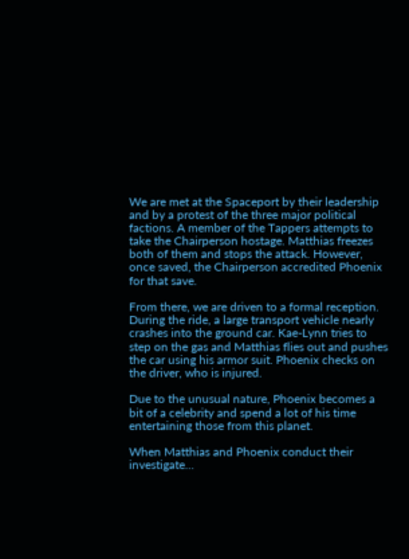We are met at the Spaceport by their leadership and by a protest of the three major political factions. A member of the Tappers attempts to take the Chairperson hostage. Matthias freezes both of them and stops the attack. However, once saved, the Chairperson accredited Phoenix for that save.

From there, we are driven to a formal reception. During the ride, a large transport vehicle nearly crashes into the ground car. Kae-Lynn tries to step on the gas and Matthias flies out and pushes the car using his armor suit. Phoenix checks on the driver, who is injured.

Due to the unusual nature, Phoenix becomes a bit of a celebrity and spend a lot of his time entertaining those from this planet.

When Matthias and Phoenix conduct their investigate…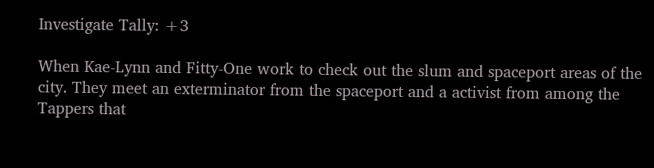Investigate Tally: +3

When Kae-Lynn and Fitty-One work to check out the slum and spaceport areas of the city. They meet an exterminator from the spaceport and a activist from among the Tappers that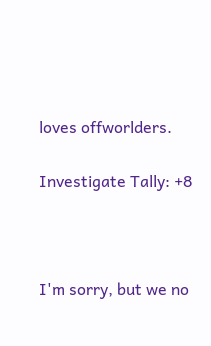loves offworlders.

Investigate Tally: +8



I'm sorry, but we no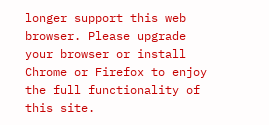longer support this web browser. Please upgrade your browser or install Chrome or Firefox to enjoy the full functionality of this site.